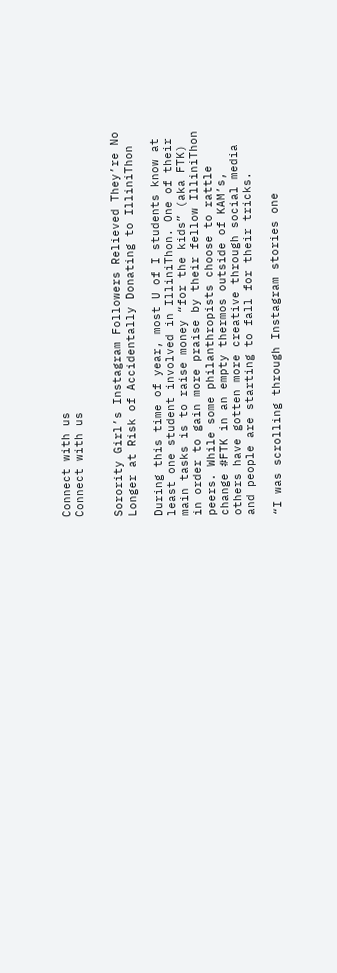Connect with us
Connect with us


Sorority Girl’s Instagram Followers Relieved They’re No Longer at Risk of Accidentally Donating to IlliniThon

During this time of year, most U of I students know at least one student involved in IlliniThon. One of their main tasks is to raise money “for the kids” (aka FTK) in order to gain more praise by their fellow IlliniThon peers. While some philanthropists choose to rattle change #FTK in an empty thermos outside of KAM’s, others have gotten more creative through social media and people are starting to fall for their tricks.

“I was scrolling through Instagram stories one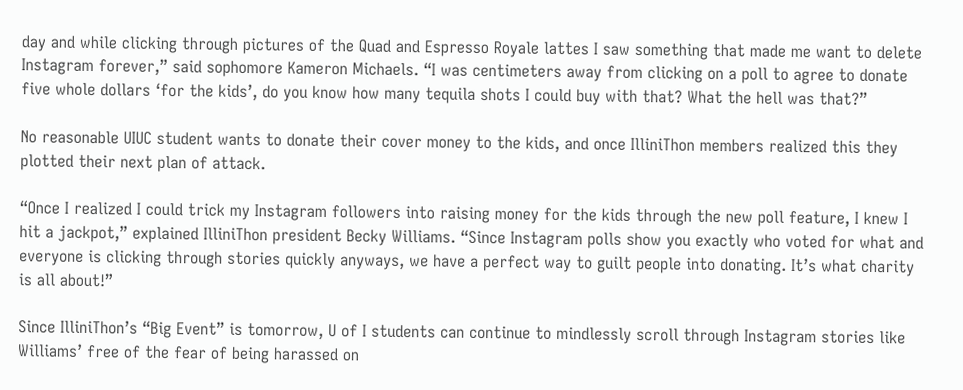day and while clicking through pictures of the Quad and Espresso Royale lattes I saw something that made me want to delete Instagram forever,” said sophomore Kameron Michaels. “I was centimeters away from clicking on a poll to agree to donate five whole dollars ‘for the kids’, do you know how many tequila shots I could buy with that? What the hell was that?”

No reasonable UIUC student wants to donate their cover money to the kids, and once IlliniThon members realized this they plotted their next plan of attack.

“Once I realized I could trick my Instagram followers into raising money for the kids through the new poll feature, I knew I hit a jackpot,” explained IlliniThon president Becky Williams. “Since Instagram polls show you exactly who voted for what and everyone is clicking through stories quickly anyways, we have a perfect way to guilt people into donating. It’s what charity is all about!”

Since IlliniThon’s “Big Event” is tomorrow, U of I students can continue to mindlessly scroll through Instagram stories like Williams’ free of the fear of being harassed on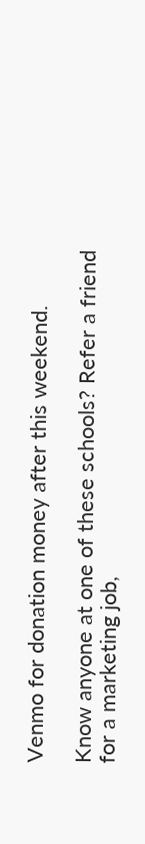Venmo for donation money after this weekend.

Know anyone at one of these schools? Refer a friend for a marketing job,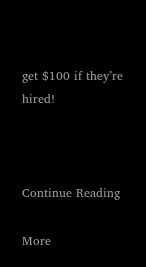get $100 if they’re hired!



Continue Reading

More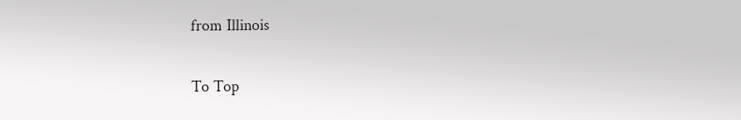from Illinois

To Top